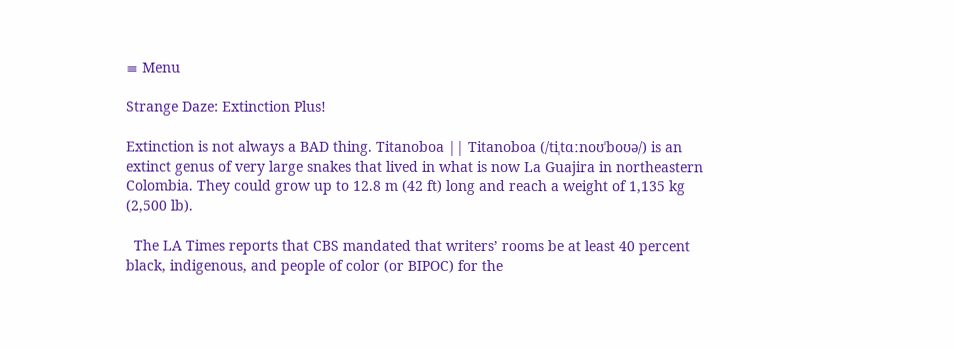≡ Menu

Strange Daze: Extinction Plus!

Extinction is not always a BAD thing. Titanoboa || Titanoboa (/tiˌtɑːnoʊˈboʊə/) is an extinct genus of very large snakes that lived in what is now La Guajira in northeastern Colombia. They could grow up to 12.8 m (42 ft) long and reach a weight of 1,135 kg (2,500 lb).

  The LA Times reports that CBS mandated that writers’ rooms be at least 40 percent black, indigenous, and people of color (or BIPOC) for the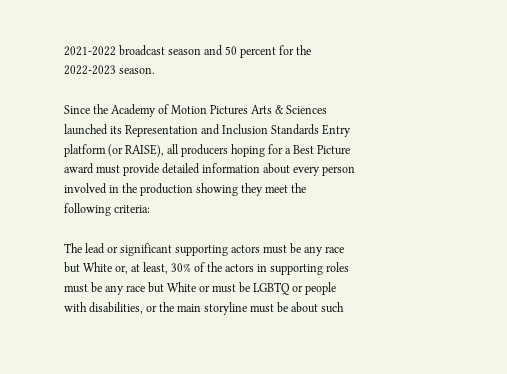2021-2022 broadcast season and 50 percent for the 2022-2023 season.

Since the Academy of Motion Pictures Arts & Sciences launched its Representation and Inclusion Standards Entry platform (or RAISE), all producers hoping for a Best Picture award must provide detailed information about every person involved in the production showing they meet the following criteria:

The lead or significant supporting actors must be any race but White or, at least, 30% of the actors in supporting roles must be any race but White or must be LGBTQ or people with disabilities, or the main storyline must be about such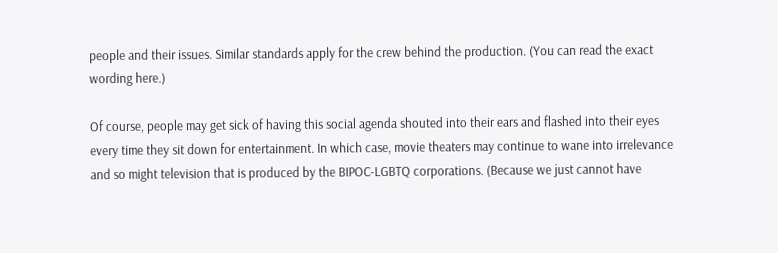people and their issues. Similar standards apply for the crew behind the production. (You can read the exact wording here.)

Of course, people may get sick of having this social agenda shouted into their ears and flashed into their eyes every time they sit down for entertainment. In which case, movie theaters may continue to wane into irrelevance and so might television that is produced by the BIPOC-LGBTQ corporations. (Because we just cannot have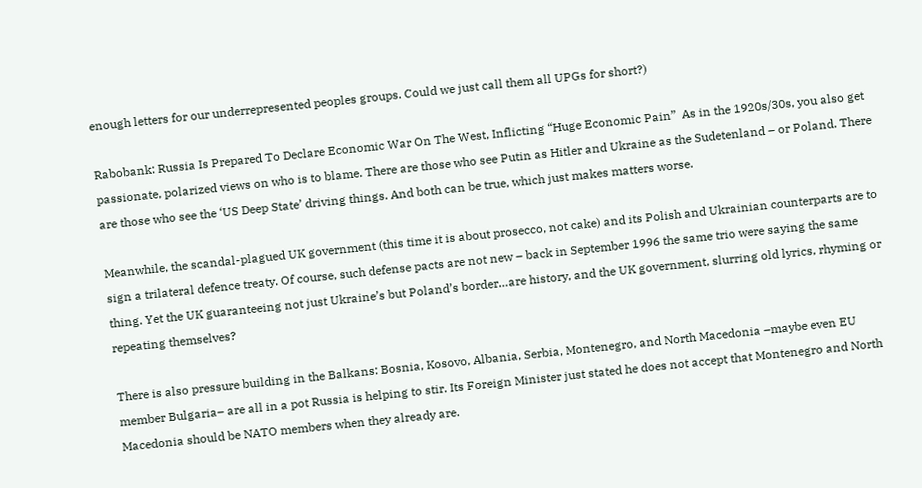enough letters for our underrepresented peoples groups. Could we just call them all UPGs for short?)

Rabobank: Russia Is Prepared To Declare Economic War On The West, Inflicting “Huge Economic Pain”  As in the 1920s/30s, you also get passionate, polarized views on who is to blame. There are those who see Putin as Hitler and Ukraine as the Sudetenland – or Poland. There are those who see the ‘US Deep State’ driving things. And both can be true, which just makes matters worse.

Meanwhile, the scandal-plagued UK government (this time it is about prosecco, not cake) and its Polish and Ukrainian counterparts are to sign a trilateral defence treaty. Of course, such defense pacts are not new – back in September 1996 the same trio were saying the same thing. Yet the UK guaranteeing not just Ukraine’s but Poland’s border…are history, and the UK government, slurring old lyrics, rhyming or repeating themselves?

There is also pressure building in the Balkans: Bosnia, Kosovo, Albania, Serbia, Montenegro, and North Macedonia –maybe even EU member Bulgaria– are all in a pot Russia is helping to stir. Its Foreign Minister just stated he does not accept that Montenegro and North Macedonia should be NATO members when they already are.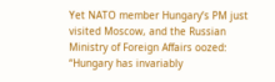Yet NATO member Hungary’s PM just visited Moscow, and the Russian Ministry of Foreign Affairs oozed: “Hungary has invariably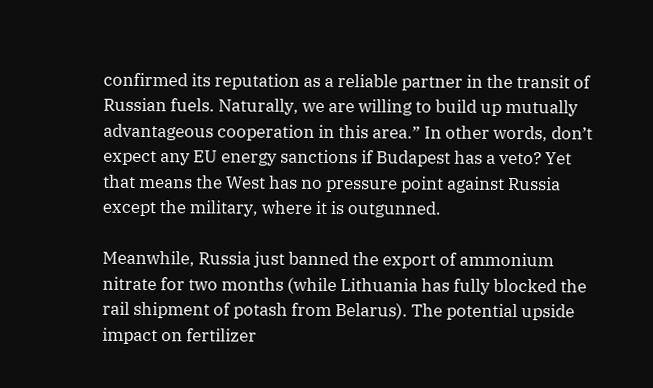confirmed its reputation as a reliable partner in the transit of Russian fuels. Naturally, we are willing to build up mutually advantageous cooperation in this area.” In other words, don’t expect any EU energy sanctions if Budapest has a veto? Yet that means the West has no pressure point against Russia except the military, where it is outgunned.

Meanwhile, Russia just banned the export of ammonium nitrate for two months (while Lithuania has fully blocked the rail shipment of potash from Belarus). The potential upside impact on fertilizer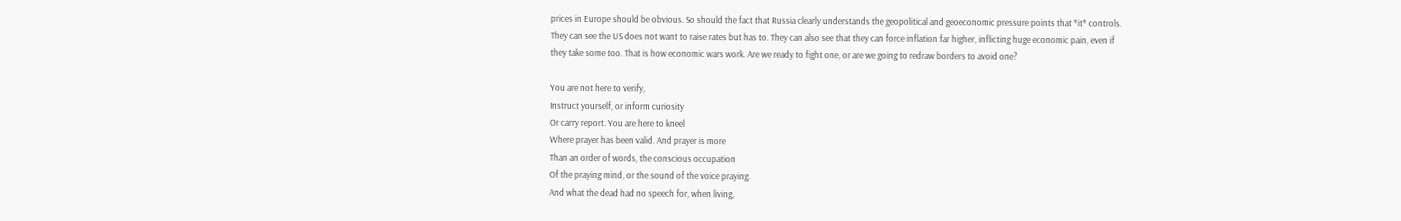prices in Europe should be obvious. So should the fact that Russia clearly understands the geopolitical and geoeconomic pressure points that *it* controls. They can see the US does not want to raise rates but has to. They can also see that they can force inflation far higher, inflicting huge economic pain, even if they take some too. That is how economic wars work. Are we ready to fight one, or are we going to redraw borders to avoid one?

You are not here to verify,
Instruct yourself, or inform curiosity
Or carry report. You are here to kneel
Where prayer has been valid. And prayer is more
Than an order of words, the conscious occupation
Of the praying mind, or the sound of the voice praying.
And what the dead had no speech for, when living,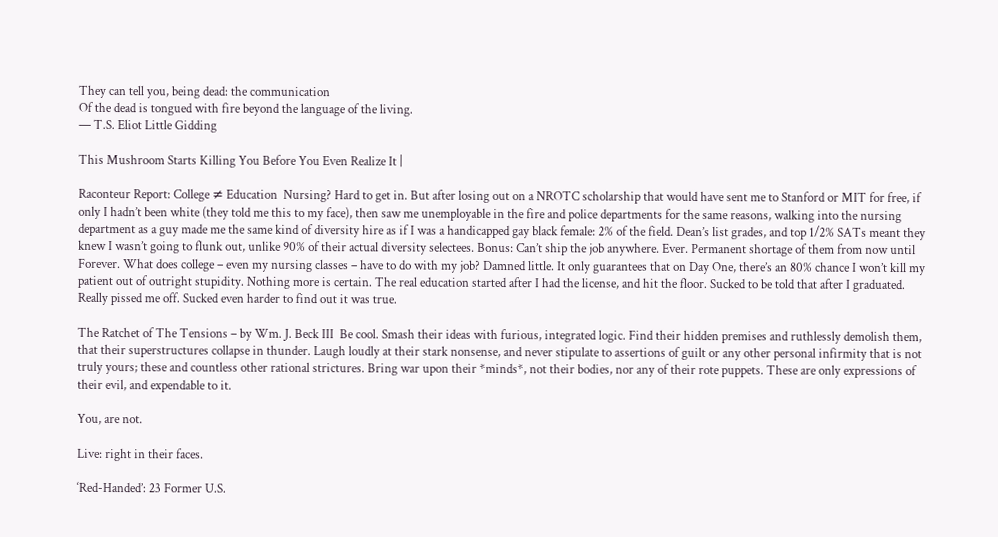They can tell you, being dead: the communication
Of the dead is tongued with fire beyond the language of the living.
— T.S. Eliot Little Gidding

This Mushroom Starts Killing You Before You Even Realize It |

Raconteur Report: College ≠ Education  Nursing? Hard to get in. But after losing out on a NROTC scholarship that would have sent me to Stanford or MIT for free, if only I hadn’t been white (they told me this to my face), then saw me unemployable in the fire and police departments for the same reasons, walking into the nursing department as a guy made me the same kind of diversity hire as if I was a handicapped gay black female: 2% of the field. Dean’s list grades, and top 1/2% SATs meant they knew I wasn’t going to flunk out, unlike 90% of their actual diversity selectees. Bonus: Can’t ship the job anywhere. Ever. Permanent shortage of them from now until Forever. What does college – even my nursing classes – have to do with my job? Damned little. It only guarantees that on Day One, there’s an 80% chance I won’t kill my patient out of outright stupidity. Nothing more is certain. The real education started after I had the license, and hit the floor. Sucked to be told that after I graduated. Really pissed me off. Sucked even harder to find out it was true.

The Ratchet of The Tensions – by Wm. J. Beck III  Be cool. Smash their ideas with furious, integrated logic. Find their hidden premises and ruthlessly demolish them, that their superstructures collapse in thunder. Laugh loudly at their stark nonsense, and never stipulate to assertions of guilt or any other personal infirmity that is not truly yours; these and countless other rational strictures. Bring war upon their *minds*, not their bodies, nor any of their rote puppets. These are only expressions of their evil, and expendable to it.

You, are not.

Live: right in their faces.

‘Red-Handed’: 23 Former U.S.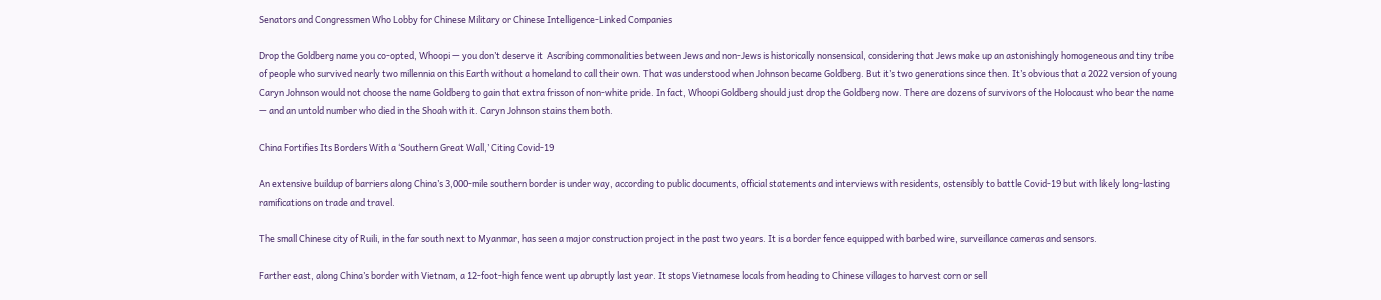Senators and Congressmen Who Lobby for Chinese Military or Chinese Intelligence-Linked Companies

Drop the Goldberg name you co-opted, Whoopi — you don’t deserve it  Ascribing commonalities between Jews and non-Jews is historically nonsensical, considering that Jews make up an astonishingly homogeneous and tiny tribe of people who survived nearly two millennia on this Earth without a homeland to call their own. That was understood when Johnson became Goldberg. But it’s two generations since then. It’s obvious that a 2022 version of young Caryn Johnson would not choose the name Goldberg to gain that extra frisson of non-white pride. In fact, Whoopi Goldberg should just drop the Goldberg now. There are dozens of survivors of the Holocaust who bear the name — and an untold number who died in the Shoah with it. Caryn Johnson stains them both.

China Fortifies Its Borders With a ‘Southern Great Wall,’ Citing Covid-19

An extensive buildup of barriers along China’s 3,000-mile southern border is under way, according to public documents, official statements and interviews with residents, ostensibly to battle Covid-19 but with likely long-lasting ramifications on trade and travel.

The small Chinese city of Ruili, in the far south next to Myanmar, has seen a major construction project in the past two years. It is a border fence equipped with barbed wire, surveillance cameras and sensors.

Farther east, along China’s border with Vietnam, a 12-foot-high fence went up abruptly last year. It stops Vietnamese locals from heading to Chinese villages to harvest corn or sell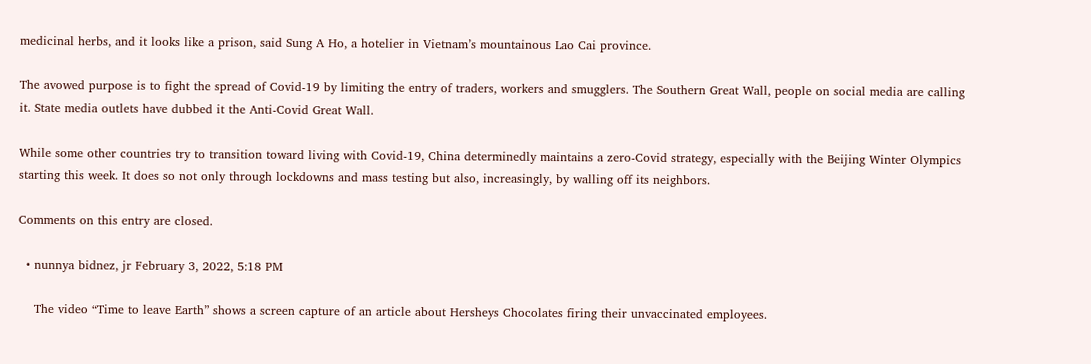medicinal herbs, and it looks like a prison, said Sung A Ho, a hotelier in Vietnam’s mountainous Lao Cai province.

The avowed purpose is to fight the spread of Covid-19 by limiting the entry of traders, workers and smugglers. The Southern Great Wall, people on social media are calling it. State media outlets have dubbed it the Anti-Covid Great Wall.

While some other countries try to transition toward living with Covid-19, China determinedly maintains a zero-Covid strategy, especially with the Beijing Winter Olympics starting this week. It does so not only through lockdowns and mass testing but also, increasingly, by walling off its neighbors.

Comments on this entry are closed.

  • nunnya bidnez, jr February 3, 2022, 5:18 PM

    The video “Time to leave Earth” shows a screen capture of an article about Hersheys Chocolates firing their unvaccinated employees.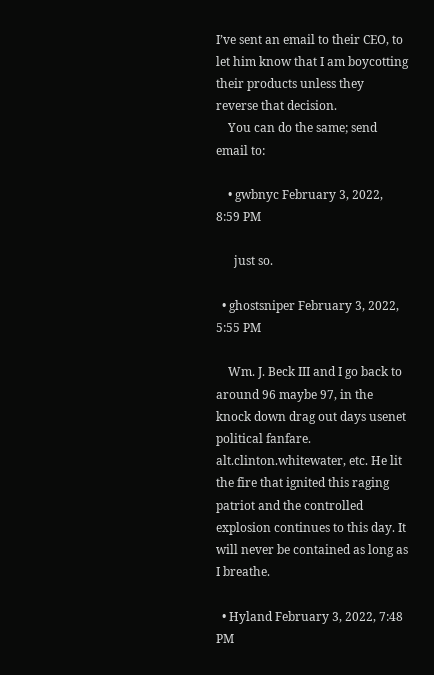I’ve sent an email to their CEO, to let him know that I am boycotting their products unless they reverse that decision.
    You can do the same; send email to:

    • gwbnyc February 3, 2022, 8:59 PM

      just so.

  • ghostsniper February 3, 2022, 5:55 PM

    Wm. J. Beck III and I go back to around 96 maybe 97, in the knock down drag out days usenet political fanfare. alt.clinton.whitewater, etc. He lit the fire that ignited this raging patriot and the controlled explosion continues to this day. It will never be contained as long as I breathe.

  • Hyland February 3, 2022, 7:48 PM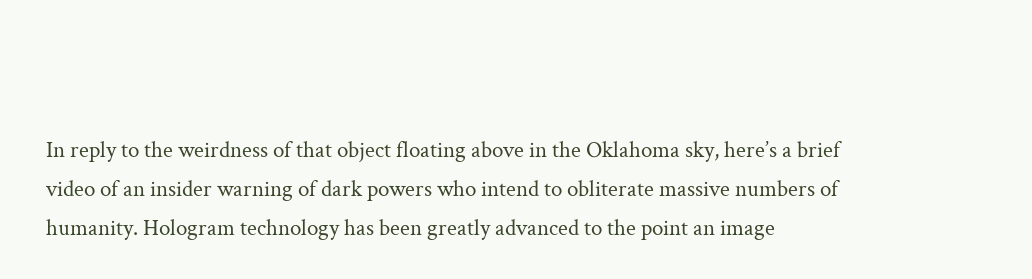In reply to the weirdness of that object floating above in the Oklahoma sky, here’s a brief video of an insider warning of dark powers who intend to obliterate massive numbers of humanity. Hologram technology has been greatly advanced to the point an image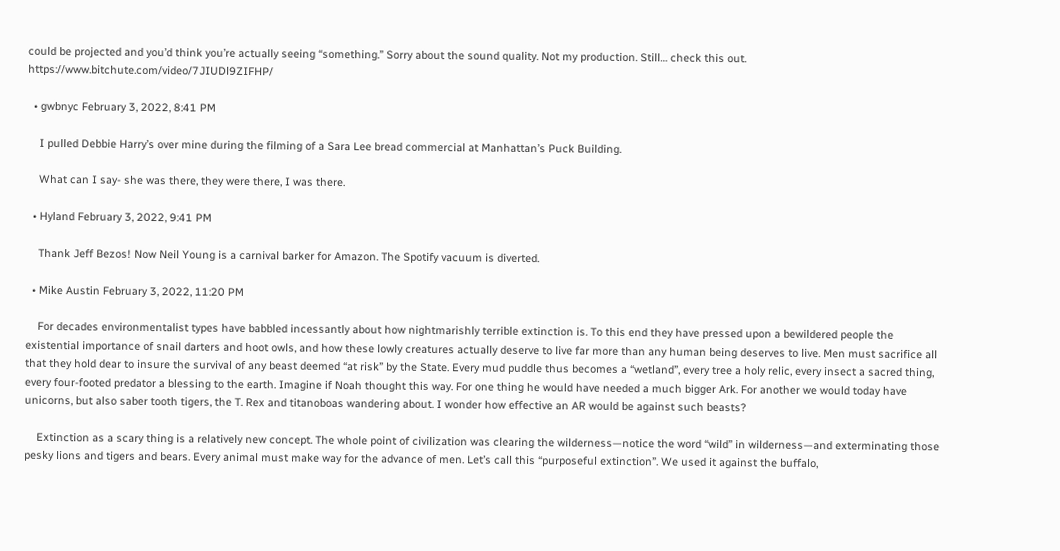could be projected and you’d think you’re actually seeing “something.” Sorry about the sound quality. Not my production. Still… check this out. https://www.bitchute.com/video/7JIUDl9ZIFHP/

  • gwbnyc February 3, 2022, 8:41 PM

    I pulled Debbie Harry’s over mine during the filming of a Sara Lee bread commercial at Manhattan’s Puck Building.

    What can I say- she was there, they were there, I was there.

  • Hyland February 3, 2022, 9:41 PM

    Thank Jeff Bezos! Now Neil Young is a carnival barker for Amazon. The Spotify vacuum is diverted.

  • Mike Austin February 3, 2022, 11:20 PM

    For decades environmentalist types have babbled incessantly about how nightmarishly terrible extinction is. To this end they have pressed upon a bewildered people the existential importance of snail darters and hoot owls, and how these lowly creatures actually deserve to live far more than any human being deserves to live. Men must sacrifice all that they hold dear to insure the survival of any beast deemed “at risk” by the State. Every mud puddle thus becomes a “wetland”, every tree a holy relic, every insect a sacred thing, every four-footed predator a blessing to the earth. Imagine if Noah thought this way. For one thing he would have needed a much bigger Ark. For another we would today have unicorns, but also saber tooth tigers, the T. Rex and titanoboas wandering about. I wonder how effective an AR would be against such beasts?

    Extinction as a scary thing is a relatively new concept. The whole point of civilization was clearing the wilderness—notice the word “wild” in wilderness—and exterminating those pesky lions and tigers and bears. Every animal must make way for the advance of men. Let’s call this “purposeful extinction”. We used it against the buffalo,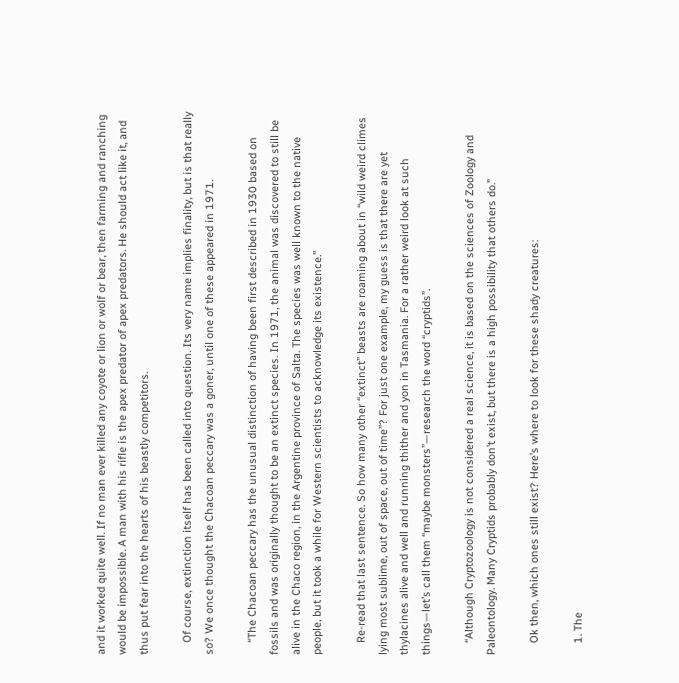and it worked quite well. If no man ever killed any coyote or lion or wolf or bear, then farming and ranching would be impossible. A man with his rifle is the apex predator of apex predators. He should act like it, and thus put fear into the hearts of his beastly competitors.

    Of course, extinction itself has been called into question. Its very name implies finality, but is that really so? We once thought the Chacoan peccary was a goner, until one of these appeared in 1971.

    “The Chacoan peccary has the unusual distinction of having been first described in 1930 based on fossils and was originally thought to be an extinct species. In 1971, the animal was discovered to still be alive in the Chaco region, in the Argentine province of Salta. The species was well known to the native people, but it took a while for Western scientists to acknowledge its existence.”

    Re-read that last sentence. So how many other “extinct” beasts are roaming about in “wild weird climes lying most sublime, out of space, out of time”? For just one example, my guess is that there are yet thylacines alive and well and running thither and yon in Tasmania. For a rather weird look at such things—let’s call them “maybe monsters”—research the word “cryptids”.

    “Although Cryptozoology is not considered a real science, it is based on the sciences of Zoology and Paleontology. Many Cryptids probably don’t exist, but there is a high possibility that others do.”

    Ok then, which ones still exist? Here’s where to look for these shady creatures:

    1. The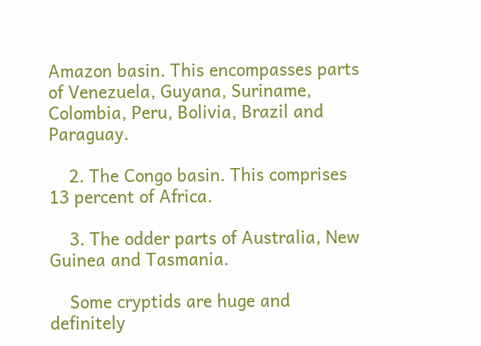Amazon basin. This encompasses parts of Venezuela, Guyana, Suriname, Colombia, Peru, Bolivia, Brazil and Paraguay.

    2. The Congo basin. This comprises 13 percent of Africa.

    3. The odder parts of Australia, New Guinea and Tasmania.

    Some cryptids are huge and definitely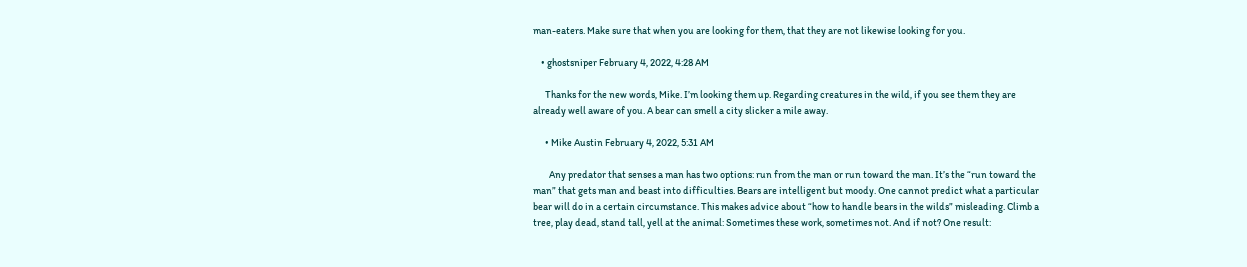man-eaters. Make sure that when you are looking for them, that they are not likewise looking for you.

    • ghostsniper February 4, 2022, 4:28 AM

      Thanks for the new words, Mike. I’m looking them up. Regarding creatures in the wild, if you see them they are already well aware of you. A bear can smell a city slicker a mile away.

      • Mike Austin February 4, 2022, 5:31 AM

        Any predator that senses a man has two options: run from the man or run toward the man. It’s the “run toward the man” that gets man and beast into difficulties. Bears are intelligent but moody. One cannot predict what a particular bear will do in a certain circumstance. This makes advice about “how to handle bears in the wilds” misleading. Climb a tree, play dead, stand tall, yell at the animal: Sometimes these work, sometimes not. And if not? One result: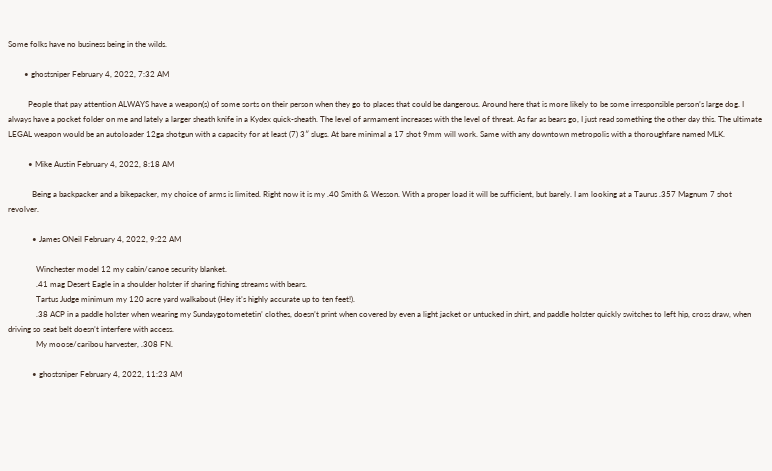Some folks have no business being in the wilds.

        • ghostsniper February 4, 2022, 7:32 AM

          People that pay attention ALWAYS have a weapon(s) of some sorts on their person when they go to places that could be dangerous. Around here that is more likely to be some irresponsible person’s large dog. I always have a pocket folder on me and lately a larger sheath knife in a Kydex quick-sheath. The level of armament increases with the level of threat. As far as bears go, I just read something the other day this. The ultimate LEGAL weapon would be an autoloader 12ga shotgun with a capacity for at least (7) 3″ slugs. At bare minimal a 17 shot 9mm will work. Same with any downtown metropolis with a thoroughfare named MLK.

          • Mike Austin February 4, 2022, 8:18 AM

            Being a backpacker and a bikepacker, my choice of arms is limited. Right now it is my .40 Smith & Wesson. With a proper load it will be sufficient, but barely. I am looking at a Taurus .357 Magnum 7 shot revolver.

            • James ONeil February 4, 2022, 9:22 AM

              Winchester model 12 my cabin/canoe security blanket.
              .41 mag Desert Eagle in a shoulder holster if sharing fishing streams with bears.
              Tartus Judge minimum my 120 acre yard walkabout (Hey it’s highly accurate up to ten feet!).
              .38 ACP in a paddle holster when wearing my Sundaygotometetin’ clothes, doesn’t print when covered by even a light jacket or untucked in shirt, and paddle holster quickly switches to left hip, cross draw, when driving so seat belt doesn’t interfere with access.
              My moose/caribou harvester, .308 FN.

            • ghostsniper February 4, 2022, 11:23 AM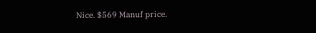Nice. $569 Manuf price.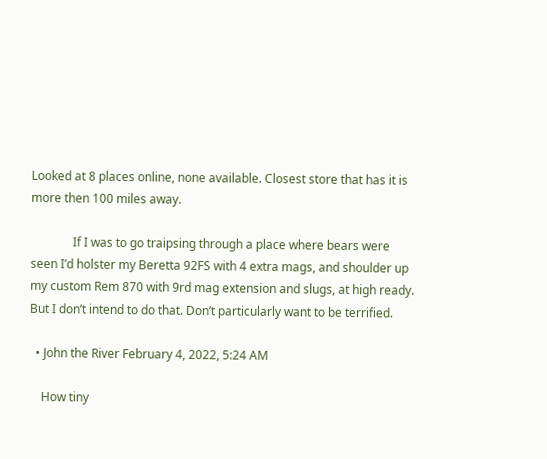Looked at 8 places online, none available. Closest store that has it is more then 100 miles away.

              If I was to go traipsing through a place where bears were seen I’d holster my Beretta 92FS with 4 extra mags, and shoulder up my custom Rem 870 with 9rd mag extension and slugs, at high ready. But I don’t intend to do that. Don’t particularly want to be terrified.

  • John the River February 4, 2022, 5:24 AM

    How tiny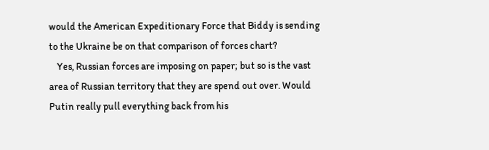would the American Expeditionary Force that Biddy is sending to the Ukraine be on that comparison of forces chart?
    Yes, Russian forces are imposing on paper; but so is the vast area of Russian territory that they are spend out over. Would Putin really pull everything back from his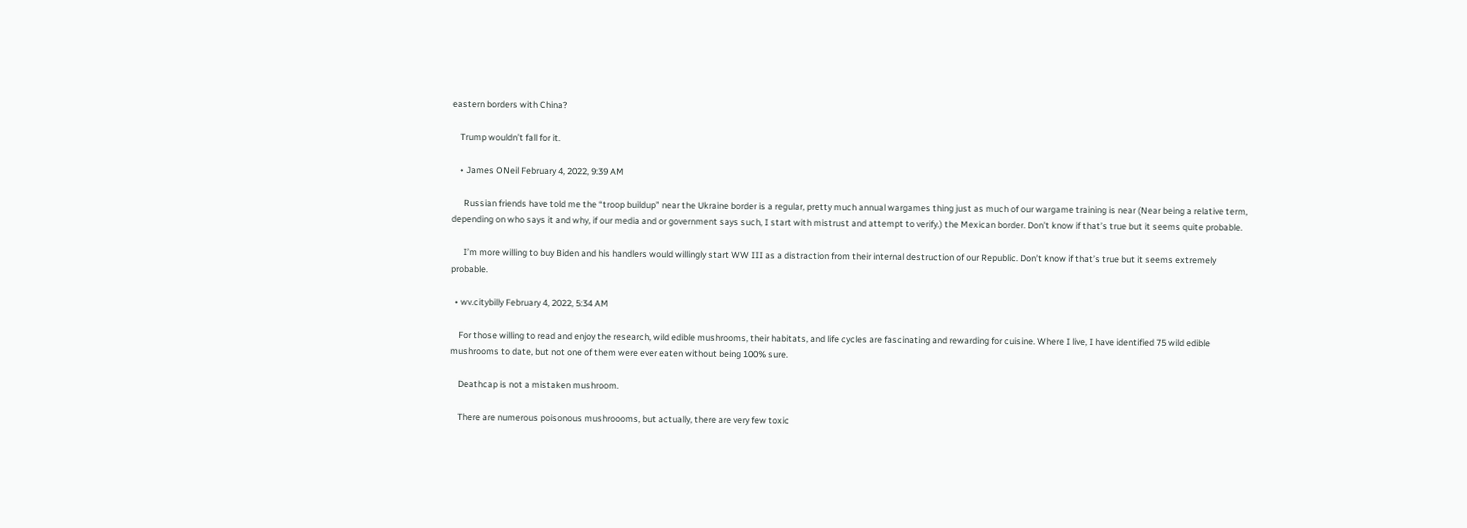eastern borders with China?

    Trump wouldn’t fall for it.

    • James ONeil February 4, 2022, 9:39 AM

      Russian friends have told me the “troop buildup” near the Ukraine border is a regular, pretty much annual wargames thing just as much of our wargame training is near (Near being a relative term, depending on who says it and why, if our media and or government says such, I start with mistrust and attempt to verify.) the Mexican border. Don’t know if that’s true but it seems quite probable.

      I’m more willing to buy Biden and his handlers would willingly start WW III as a distraction from their internal destruction of our Republic. Don’t know if that’s true but it seems extremely probable.

  • wv.citybilly February 4, 2022, 5:34 AM

    For those willing to read and enjoy the research, wild edible mushrooms, their habitats, and life cycles are fascinating and rewarding for cuisine. Where I live, I have identified 75 wild edible mushrooms to date, but not one of them were ever eaten without being 100% sure.

    Deathcap is not a mistaken mushroom.

    There are numerous poisonous mushroooms, but actually, there are very few toxic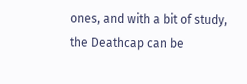ones, and with a bit of study, the Deathcap can be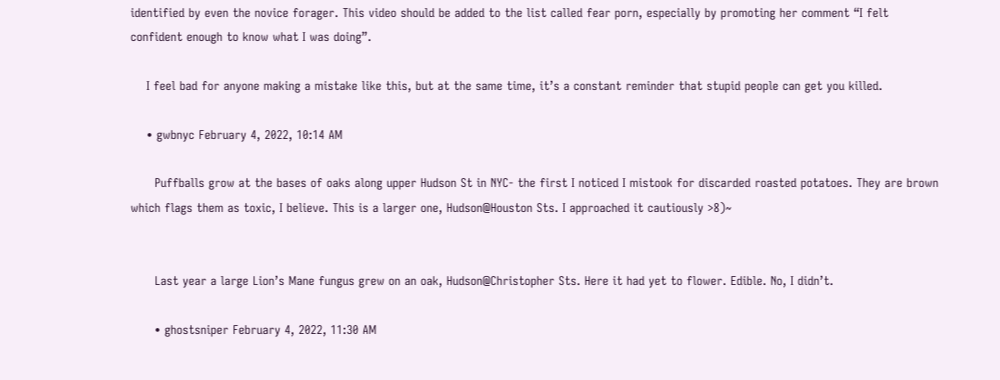identified by even the novice forager. This video should be added to the list called fear porn, especially by promoting her comment “I felt confident enough to know what I was doing”.

    I feel bad for anyone making a mistake like this, but at the same time, it’s a constant reminder that stupid people can get you killed.

    • gwbnyc February 4, 2022, 10:14 AM

      Puffballs grow at the bases of oaks along upper Hudson St in NYC- the first I noticed I mistook for discarded roasted potatoes. They are brown which flags them as toxic, I believe. This is a larger one, Hudson@Houston Sts. I approached it cautiously >8)~


      Last year a large Lion’s Mane fungus grew on an oak, Hudson@Christopher Sts. Here it had yet to flower. Edible. No, I didn’t.

      • ghostsniper February 4, 2022, 11:30 AM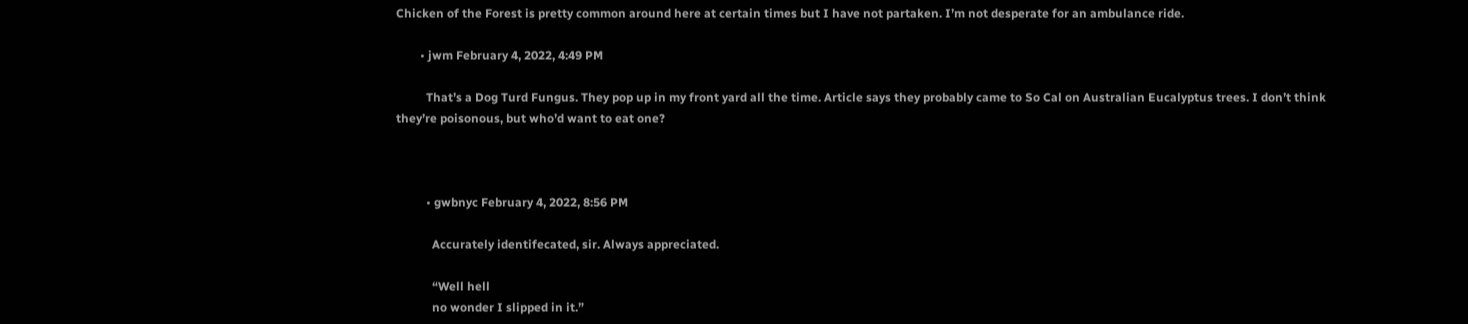Chicken of the Forest is pretty common around here at certain times but I have not partaken. I’m not desperate for an ambulance ride.

        • jwm February 4, 2022, 4:49 PM

          That’s a Dog Turd Fungus. They pop up in my front yard all the time. Article says they probably came to So Cal on Australian Eucalyptus trees. I don’t think they’re poisonous, but who’d want to eat one?



          • gwbnyc February 4, 2022, 8:56 PM

            Accurately identifecated, sir. Always appreciated.

            “Well hell
            no wonder I slipped in it.”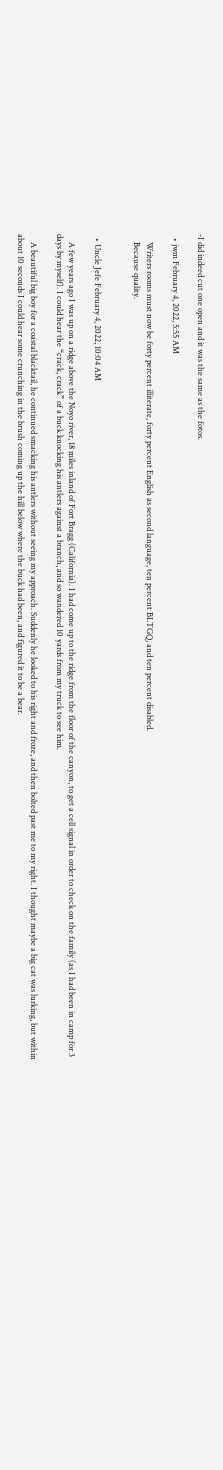-I did indeed cut one open and it was the same as the fotos.

  • jwm February 4, 2022, 5:55 AM

    Writers rooms must now be forty percent illiterate, forty percent English as second language, ten percent BLTGQ, and ten percent disabled.
    Because quality.


  • Uncle Jefe February 4, 2022, 10:04 AM

    A few years ago I was up on a ridge above the Noyo river, 18 miles inland of Fort Bragg (California). I had come up to the ridge from the floor of the canyon, to get a cell signal in order to check on the family (as I had been in camp for 3 days by myself). I could hear the “crack, crack” of a buck knocking his antlers against a branch, and so wandered 10 yards from my truck to see him.

    A beautiful big boy for a coastal blacktail, he continued smacking his antlers without seeing my approach. Suddenly he looked to his right and froze, and then bolted past me to my right. I thought maybe a big cat was lurking, but within about 10 seconds I could hear some crunching in the brush coming up the hill below where the buck had been, and figured it to be a bear.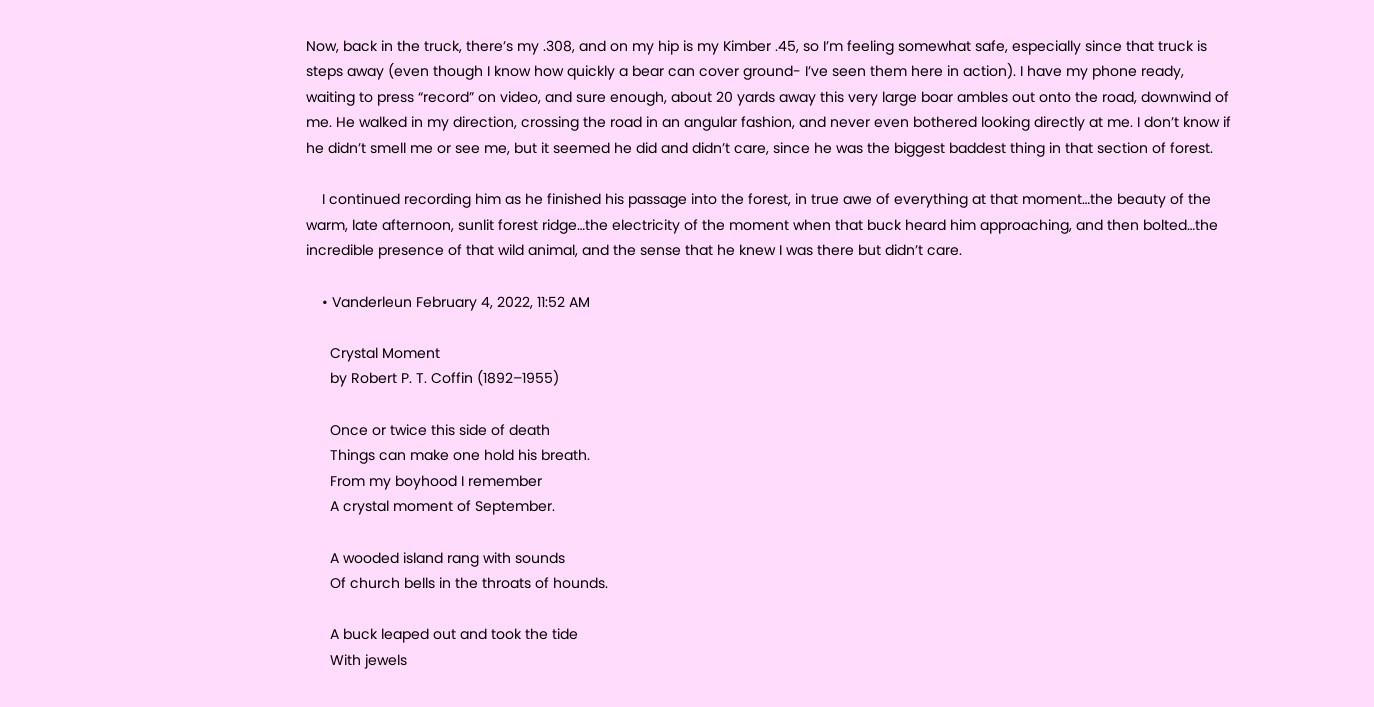Now, back in the truck, there’s my .308, and on my hip is my Kimber .45, so I’m feeling somewhat safe, especially since that truck is steps away (even though I know how quickly a bear can cover ground- I’ve seen them here in action). I have my phone ready, waiting to press “record” on video, and sure enough, about 20 yards away this very large boar ambles out onto the road, downwind of me. He walked in my direction, crossing the road in an angular fashion, and never even bothered looking directly at me. I don’t know if he didn’t smell me or see me, but it seemed he did and didn’t care, since he was the biggest baddest thing in that section of forest.

    I continued recording him as he finished his passage into the forest, in true awe of everything at that moment…the beauty of the warm, late afternoon, sunlit forest ridge…the electricity of the moment when that buck heard him approaching, and then bolted…the incredible presence of that wild animal, and the sense that he knew I was there but didn’t care.

    • Vanderleun February 4, 2022, 11:52 AM

      Crystal Moment
      by Robert P. T. Coffin (1892–1955)

      Once or twice this side of death
      Things can make one hold his breath.
      From my boyhood I remember
      A crystal moment of September.

      A wooded island rang with sounds
      Of church bells in the throats of hounds.

      A buck leaped out and took the tide
      With jewels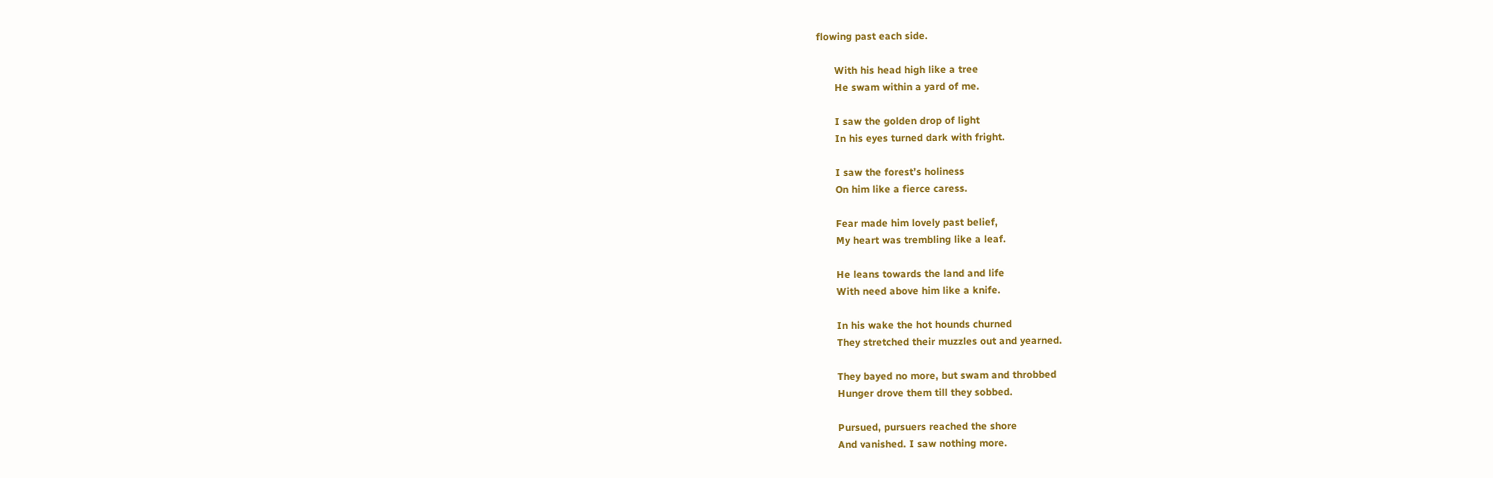flowing past each side.

      With his head high like a tree
      He swam within a yard of me.

      I saw the golden drop of light
      In his eyes turned dark with fright.

      I saw the forest’s holiness
      On him like a fierce caress.

      Fear made him lovely past belief,
      My heart was trembling like a leaf.

      He leans towards the land and life
      With need above him like a knife.

      In his wake the hot hounds churned
      They stretched their muzzles out and yearned.

      They bayed no more, but swam and throbbed
      Hunger drove them till they sobbed.

      Pursued, pursuers reached the shore
      And vanished. I saw nothing more.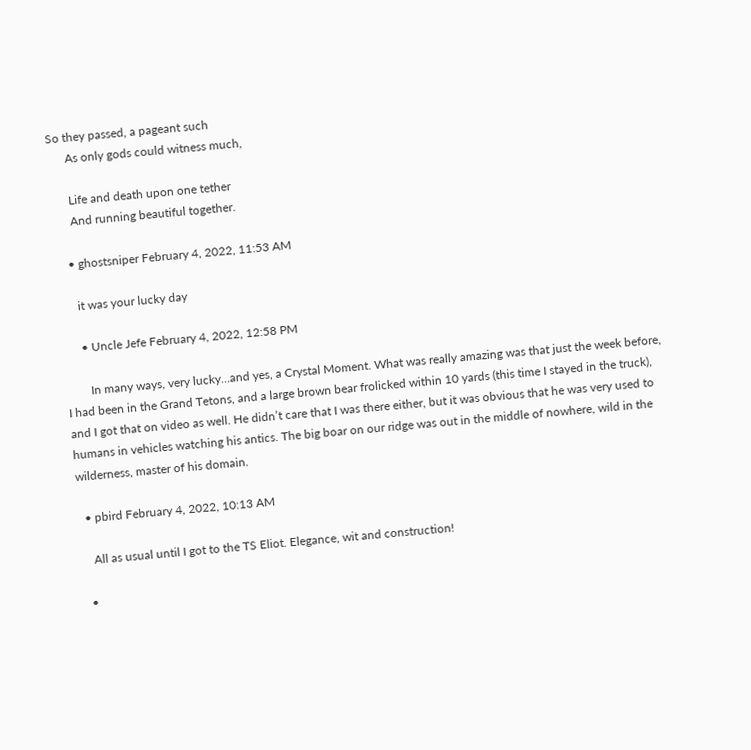So they passed, a pageant such
      As only gods could witness much,

      Life and death upon one tether
      And running beautiful together.

    • ghostsniper February 4, 2022, 11:53 AM

      it was your lucky day

      • Uncle Jefe February 4, 2022, 12:58 PM

        In many ways, very lucky…and yes, a Crystal Moment. What was really amazing was that just the week before, I had been in the Grand Tetons, and a large brown bear frolicked within 10 yards (this time I stayed in the truck), and I got that on video as well. He didn’t care that I was there either, but it was obvious that he was very used to humans in vehicles watching his antics. The big boar on our ridge was out in the middle of nowhere, wild in the wilderness, master of his domain.

  • pbird February 4, 2022, 10:13 AM

    All as usual until I got to the TS Eliot. Elegance, wit and construction!

  •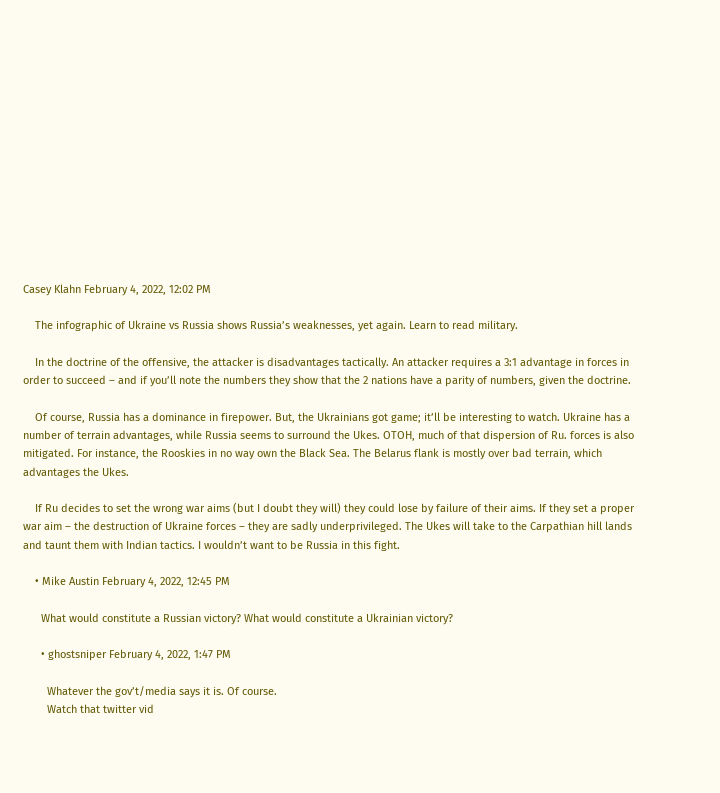Casey Klahn February 4, 2022, 12:02 PM

    The infographic of Ukraine vs Russia shows Russia’s weaknesses, yet again. Learn to read military.

    In the doctrine of the offensive, the attacker is disadvantages tactically. An attacker requires a 3:1 advantage in forces in order to succeed – and if you’ll note the numbers they show that the 2 nations have a parity of numbers, given the doctrine.

    Of course, Russia has a dominance in firepower. But, the Ukrainians got game; it’ll be interesting to watch. Ukraine has a number of terrain advantages, while Russia seems to surround the Ukes. OTOH, much of that dispersion of Ru. forces is also mitigated. For instance, the Rooskies in no way own the Black Sea. The Belarus flank is mostly over bad terrain, which advantages the Ukes.

    If Ru decides to set the wrong war aims (but I doubt they will) they could lose by failure of their aims. If they set a proper war aim – the destruction of Ukraine forces – they are sadly underprivileged. The Ukes will take to the Carpathian hill lands and taunt them with Indian tactics. I wouldn’t want to be Russia in this fight.

    • Mike Austin February 4, 2022, 12:45 PM

      What would constitute a Russian victory? What would constitute a Ukrainian victory?

      • ghostsniper February 4, 2022, 1:47 PM

        Whatever the gov’t/media says it is. Of course.
        Watch that twitter vid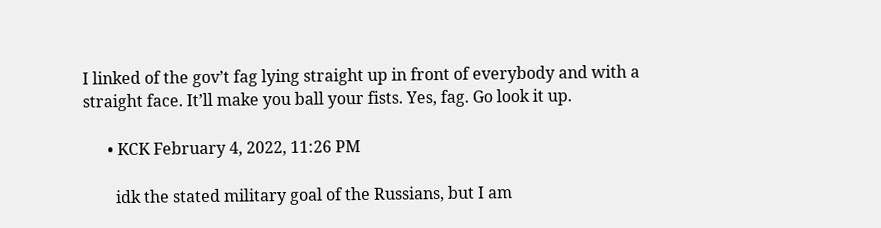I linked of the gov’t fag lying straight up in front of everybody and with a straight face. It’ll make you ball your fists. Yes, fag. Go look it up.

      • KCK February 4, 2022, 11:26 PM

        idk the stated military goal of the Russians, but I am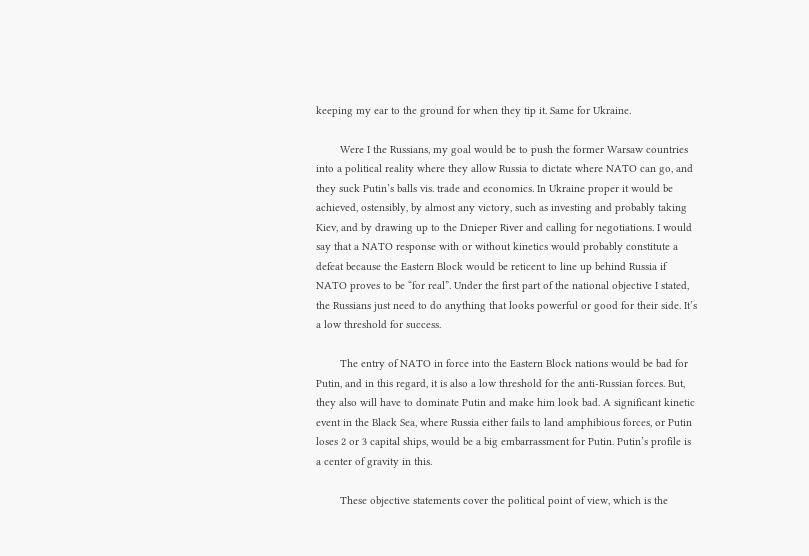keeping my ear to the ground for when they tip it. Same for Ukraine.

        Were I the Russians, my goal would be to push the former Warsaw countries into a political reality where they allow Russia to dictate where NATO can go, and they suck Putin’s balls vis. trade and economics. In Ukraine proper it would be achieved, ostensibly, by almost any victory, such as investing and probably taking Kiev, and by drawing up to the Dnieper River and calling for negotiations. I would say that a NATO response with or without kinetics would probably constitute a defeat because the Eastern Block would be reticent to line up behind Russia if NATO proves to be “for real”. Under the first part of the national objective I stated, the Russians just need to do anything that looks powerful or good for their side. It’s a low threshold for success.

        The entry of NATO in force into the Eastern Block nations would be bad for Putin, and in this regard, it is also a low threshold for the anti-Russian forces. But, they also will have to dominate Putin and make him look bad. A significant kinetic event in the Black Sea, where Russia either fails to land amphibious forces, or Putin loses 2 or 3 capital ships, would be a big embarrassment for Putin. Putin’s profile is a center of gravity in this.

        These objective statements cover the political point of view, which is the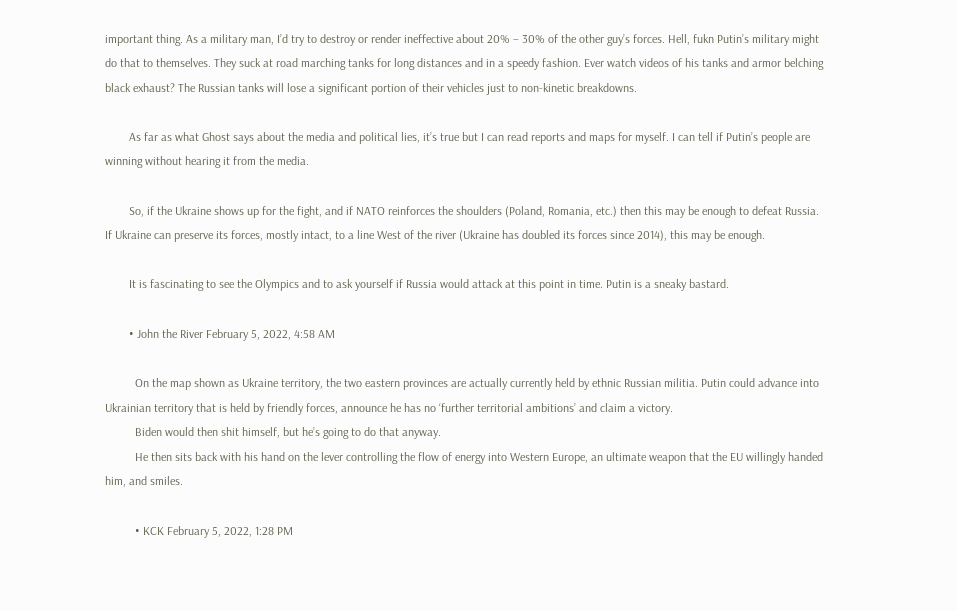important thing. As a military man, I’d try to destroy or render ineffective about 20% – 30% of the other guy’s forces. Hell, fukn Putin’s military might do that to themselves. They suck at road marching tanks for long distances and in a speedy fashion. Ever watch videos of his tanks and armor belching black exhaust? The Russian tanks will lose a significant portion of their vehicles just to non-kinetic breakdowns.

        As far as what Ghost says about the media and political lies, it’s true but I can read reports and maps for myself. I can tell if Putin’s people are winning without hearing it from the media.

        So, if the Ukraine shows up for the fight, and if NATO reinforces the shoulders (Poland, Romania, etc.) then this may be enough to defeat Russia. If Ukraine can preserve its forces, mostly intact, to a line West of the river (Ukraine has doubled its forces since 2014), this may be enough.

        It is fascinating to see the Olympics and to ask yourself if Russia would attack at this point in time. Putin is a sneaky bastard.

        • John the River February 5, 2022, 4:58 AM

          On the map shown as Ukraine territory, the two eastern provinces are actually currently held by ethnic Russian militia. Putin could advance into Ukrainian territory that is held by friendly forces, announce he has no ‘further territorial ambitions’ and claim a victory.
          Biden would then shit himself, but he’s going to do that anyway.
          He then sits back with his hand on the lever controlling the flow of energy into Western Europe, an ultimate weapon that the EU willingly handed him, and smiles.

          • KCK February 5, 2022, 1:28 PM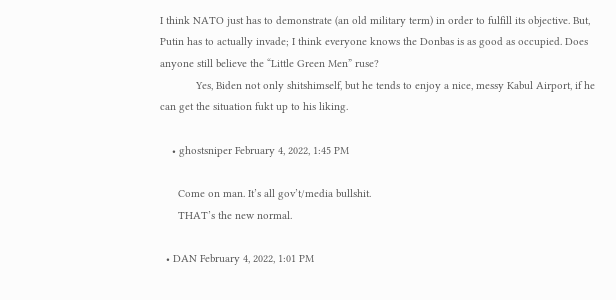I think NATO just has to demonstrate (an old military term) in order to fulfill its objective. But, Putin has to actually invade; I think everyone knows the Donbas is as good as occupied. Does anyone still believe the “Little Green Men” ruse?
            Yes, Biden not only shitshimself, but he tends to enjoy a nice, messy Kabul Airport, if he can get the situation fukt up to his liking.

    • ghostsniper February 4, 2022, 1:45 PM

      Come on man. It’s all gov’t/media bullshit.
      THAT’s the new normal.

  • DAN February 4, 2022, 1:01 PM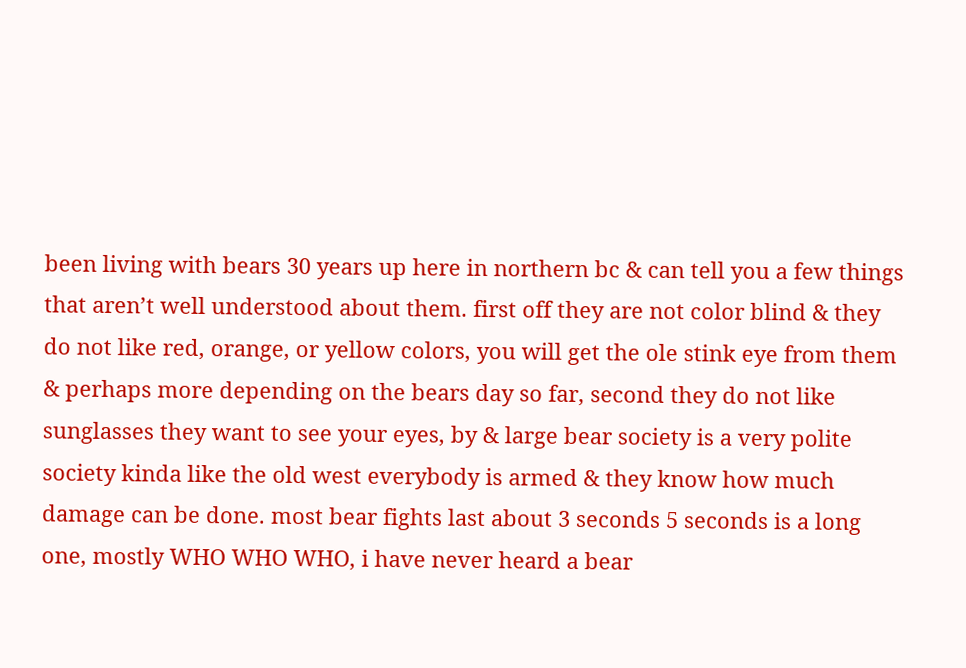been living with bears 30 years up here in northern bc & can tell you a few things that aren’t well understood about them. first off they are not color blind & they do not like red, orange, or yellow colors, you will get the ole stink eye from them & perhaps more depending on the bears day so far, second they do not like sunglasses they want to see your eyes, by & large bear society is a very polite society kinda like the old west everybody is armed & they know how much damage can be done. most bear fights last about 3 seconds 5 seconds is a long one, mostly WHO WHO WHO, i have never heard a bear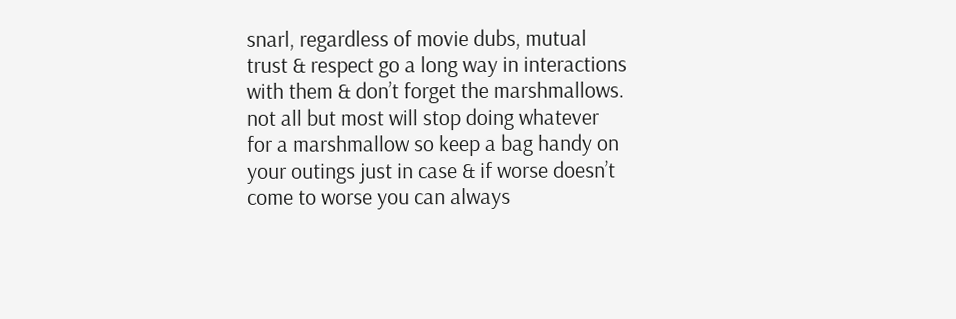snarl, regardless of movie dubs, mutual trust & respect go a long way in interactions with them & don’t forget the marshmallows. not all but most will stop doing whatever for a marshmallow so keep a bag handy on your outings just in case & if worse doesn’t come to worse you can always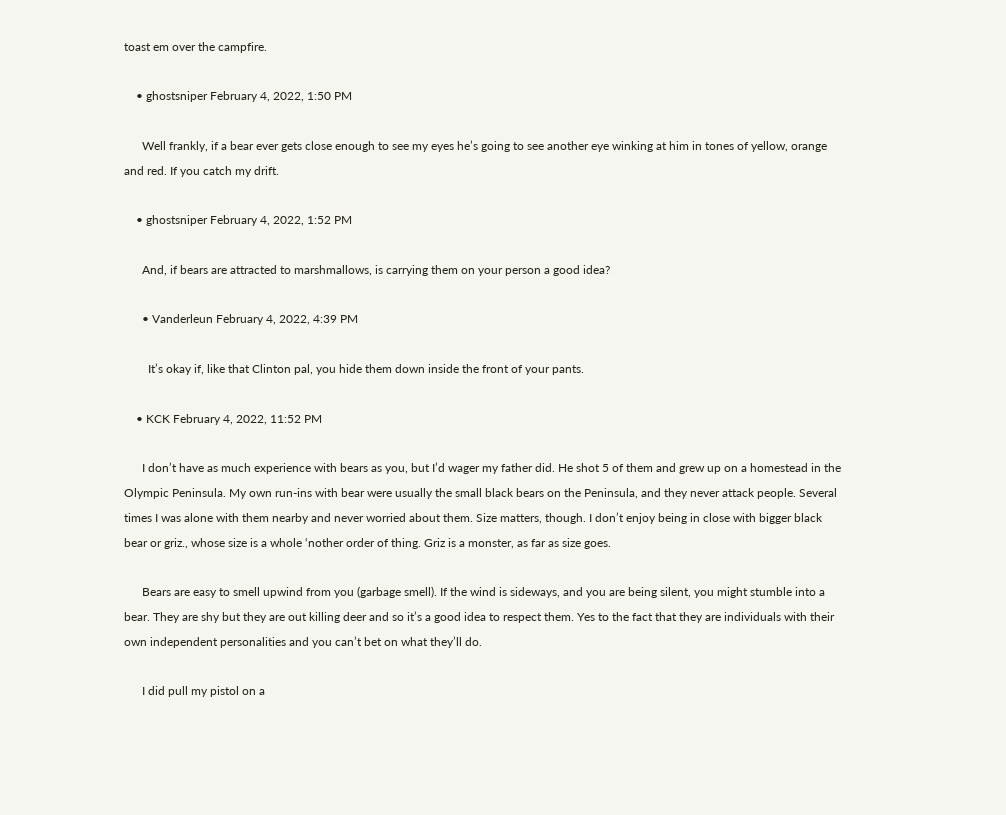toast em over the campfire.

    • ghostsniper February 4, 2022, 1:50 PM

      Well frankly, if a bear ever gets close enough to see my eyes he’s going to see another eye winking at him in tones of yellow, orange and red. If you catch my drift.

    • ghostsniper February 4, 2022, 1:52 PM

      And, if bears are attracted to marshmallows, is carrying them on your person a good idea?

      • Vanderleun February 4, 2022, 4:39 PM

        It’s okay if, like that Clinton pal, you hide them down inside the front of your pants.

    • KCK February 4, 2022, 11:52 PM

      I don’t have as much experience with bears as you, but I’d wager my father did. He shot 5 of them and grew up on a homestead in the Olympic Peninsula. My own run-ins with bear were usually the small black bears on the Peninsula, and they never attack people. Several times I was alone with them nearby and never worried about them. Size matters, though. I don’t enjoy being in close with bigger black bear or griz., whose size is a whole ‘nother order of thing. Griz is a monster, as far as size goes.

      Bears are easy to smell upwind from you (garbage smell). If the wind is sideways, and you are being silent, you might stumble into a bear. They are shy but they are out killing deer and so it’s a good idea to respect them. Yes to the fact that they are individuals with their own independent personalities and you can’t bet on what they’ll do.

      I did pull my pistol on a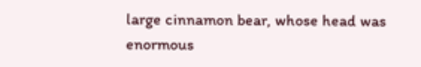large cinnamon bear, whose head was enormous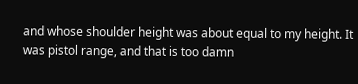and whose shoulder height was about equal to my height. It was pistol range, and that is too damn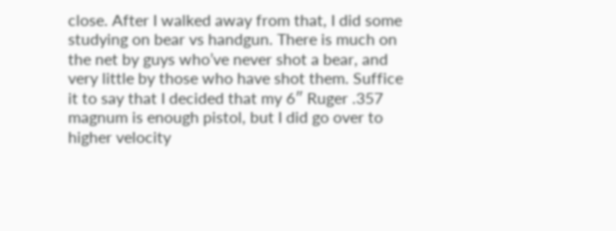close. After I walked away from that, I did some studying on bear vs handgun. There is much on the net by guys who’ve never shot a bear, and very little by those who have shot them. Suffice it to say that I decided that my 6″ Ruger .357 magnum is enough pistol, but I did go over to higher velocity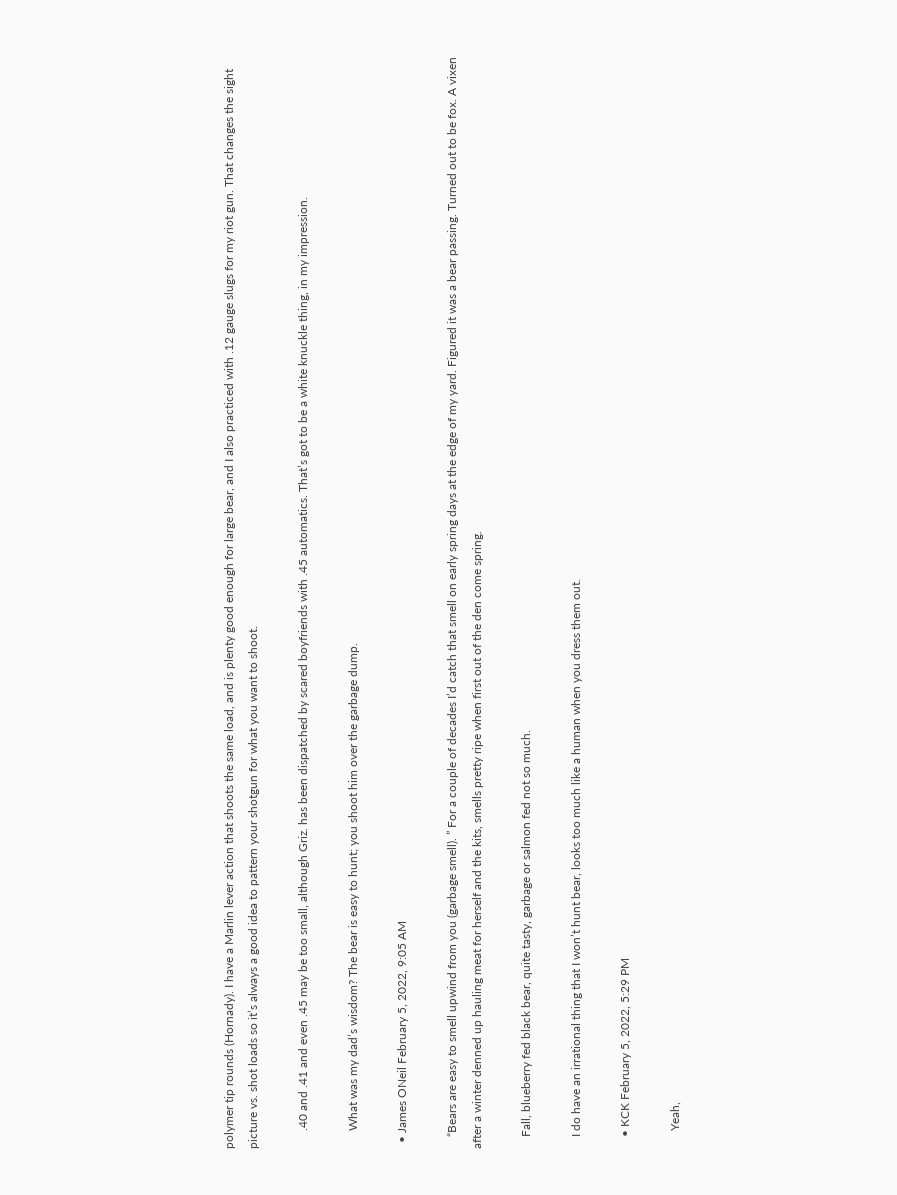polymer tip rounds (Hornady). I have a Marlin lever action that shoots the same load, and is plenty good enough for large bear, and I also practiced with .12 gauge slugs for my riot gun. That changes the sight picture vs. shot loads so it’s always a good idea to pattern your shotgun for what you want to shoot.

      .40 and .41 and even .45 may be too small, although Griz. has been dispatched by scared boyfriends with .45 automatics. That’s got to be a white knuckle thing, in my impression.

      What was my dad’s wisdom? The bear is easy to hunt; you shoot him over the garbage dump.

  • James ONeil February 5, 2022, 9:05 AM

    “Bears are easy to smell upwind from you (garbage smell). ” For a couple of decades I’d catch that smell on early spring days at the edge of my yard. Figured it was a bear passing. Turned out to be fox. A vixen after a winter denned up hauling meat for herself and the kits, smells pretty ripe when first out of the den come spring.

    Fall, blueberry fed black bear, quite tasty, garbage or salmon fed not so much.

    I do have an irrational thing that I won’t hunt bear, looks too much like a human when you dress them out.

    • KCK February 5, 2022, 5:29 PM

      Yeah,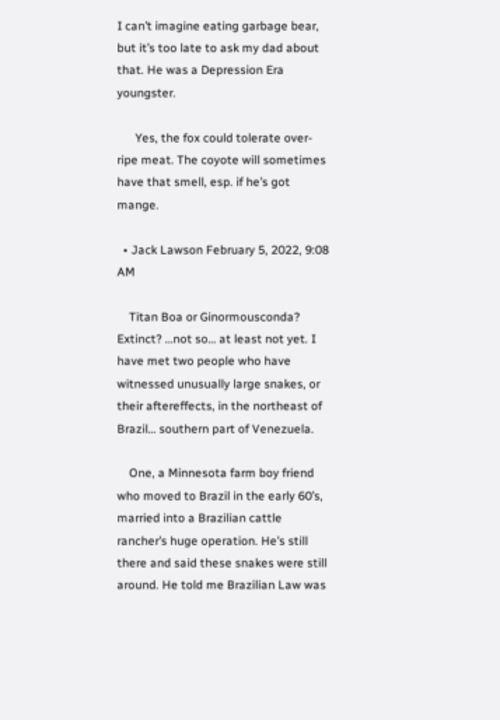I can’t imagine eating garbage bear, but it’s too late to ask my dad about that. He was a Depression Era youngster.

      Yes, the fox could tolerate over-ripe meat. The coyote will sometimes have that smell, esp. if he’s got mange.

  • Jack Lawson February 5, 2022, 9:08 AM

    Titan Boa or Ginormousconda? Extinct? …not so… at least not yet. I have met two people who have witnessed unusually large snakes, or their aftereffects, in the northeast of Brazil… southern part of Venezuela.

    One, a Minnesota farm boy friend who moved to Brazil in the early 60’s, married into a Brazilian cattle rancher’s huge operation. He’s still there and said these snakes were still around. He told me Brazilian Law was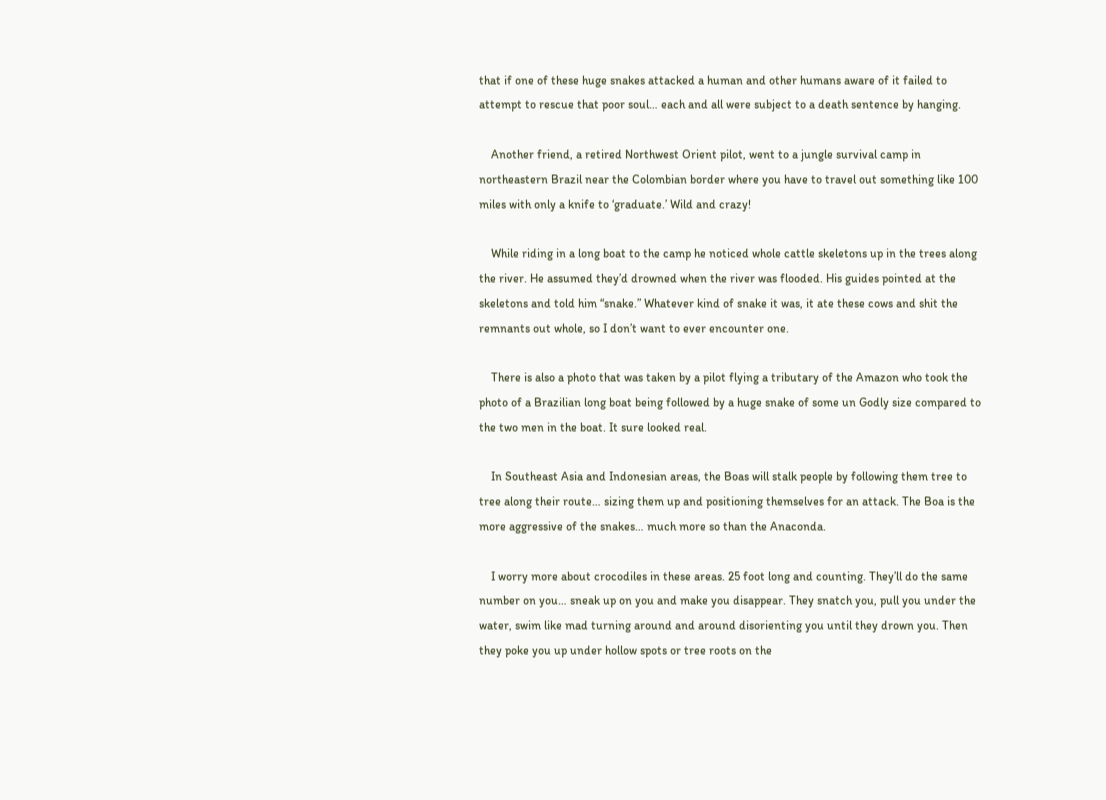that if one of these huge snakes attacked a human and other humans aware of it failed to attempt to rescue that poor soul… each and all were subject to a death sentence by hanging.

    Another friend, a retired Northwest Orient pilot, went to a jungle survival camp in northeastern Brazil near the Colombian border where you have to travel out something like 100 miles with only a knife to ‘graduate.’ Wild and crazy!

    While riding in a long boat to the camp he noticed whole cattle skeletons up in the trees along the river. He assumed they’d drowned when the river was flooded. His guides pointed at the skeletons and told him “snake.” Whatever kind of snake it was, it ate these cows and shit the remnants out whole, so I don’t want to ever encounter one.

    There is also a photo that was taken by a pilot flying a tributary of the Amazon who took the photo of a Brazilian long boat being followed by a huge snake of some un Godly size compared to the two men in the boat. It sure looked real.

    In Southeast Asia and Indonesian areas, the Boas will stalk people by following them tree to tree along their route… sizing them up and positioning themselves for an attack. The Boa is the more aggressive of the snakes… much more so than the Anaconda.

    I worry more about crocodiles in these areas. 25 foot long and counting. They’ll do the same number on you… sneak up on you and make you disappear. They snatch you, pull you under the water, swim like mad turning around and around disorienting you until they drown you. Then they poke you up under hollow spots or tree roots on the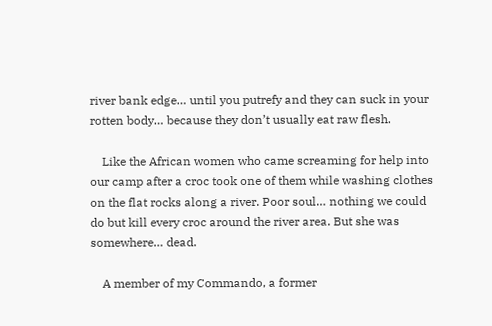river bank edge… until you putrefy and they can suck in your rotten body… because they don’t usually eat raw flesh.

    Like the African women who came screaming for help into our camp after a croc took one of them while washing clothes on the flat rocks along a river. Poor soul… nothing we could do but kill every croc around the river area. But she was somewhere… dead.

    A member of my Commando, a former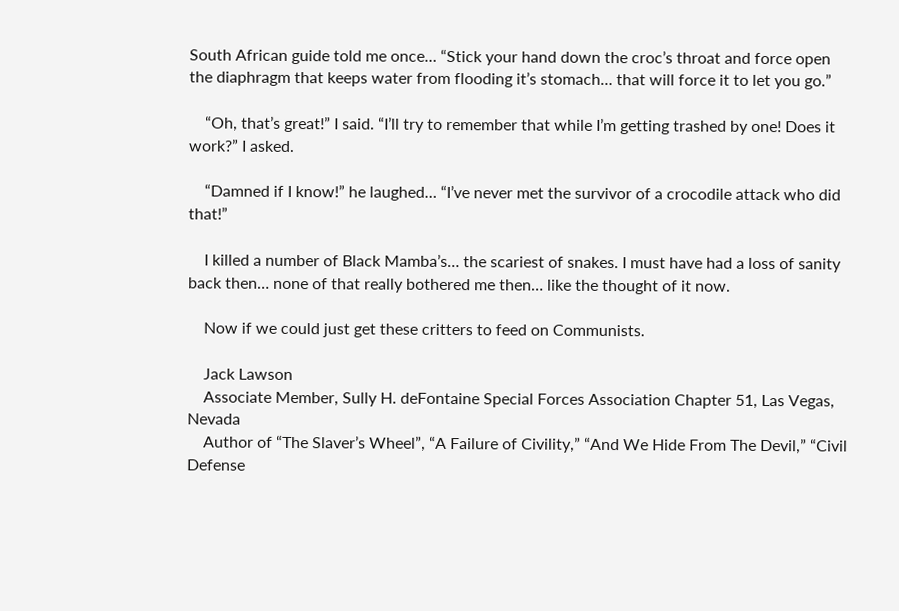South African guide told me once… “Stick your hand down the croc’s throat and force open the diaphragm that keeps water from flooding it’s stomach… that will force it to let you go.”

    “Oh, that’s great!” I said. “I’ll try to remember that while I’m getting trashed by one! Does it work?” I asked.

    “Damned if I know!” he laughed… “I’ve never met the survivor of a crocodile attack who did that!”

    I killed a number of Black Mamba’s… the scariest of snakes. I must have had a loss of sanity back then… none of that really bothered me then… like the thought of it now.

    Now if we could just get these critters to feed on Communists.

    Jack Lawson
    Associate Member, Sully H. deFontaine Special Forces Association Chapter 51, Las Vegas, Nevada
    Author of “The Slaver’s Wheel”, “A Failure of Civility,” “And We Hide From The Devil,” “Civil Defense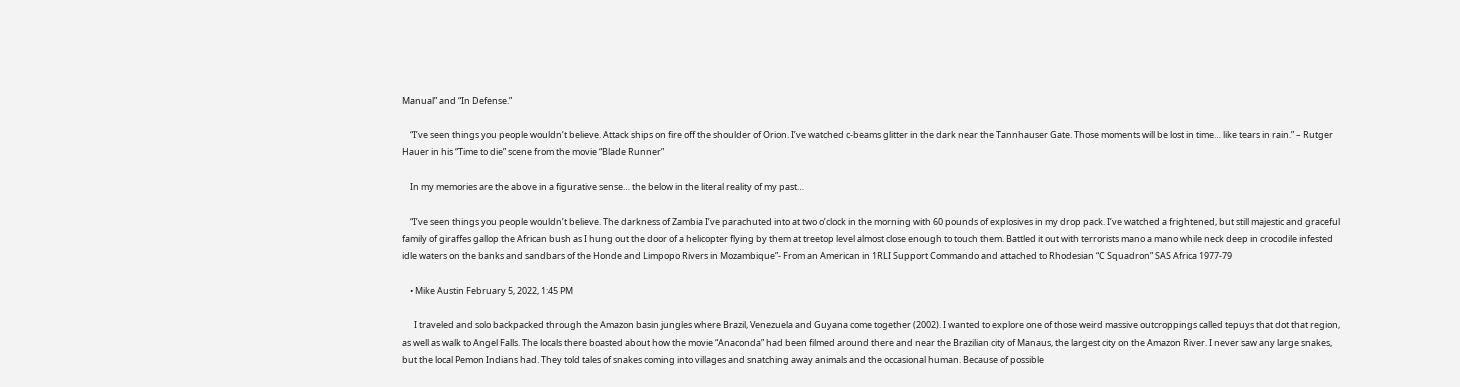Manual” and “In Defense.”

    “I’ve seen things you people wouldn’t believe. Attack ships on fire off the shoulder of Orion. I’ve watched c-beams glitter in the dark near the Tannhauser Gate. Those moments will be lost in time… like tears in rain.” – Rutger Hauer in his “Time to die” scene from the movie “Blade Runner”

    In my memories are the above in a figurative sense… the below in the literal reality of my past…

    “I’ve seen things you people wouldn’t believe. The darkness of Zambia I’ve parachuted into at two o’clock in the morning with 60 pounds of explosives in my drop pack. I’ve watched a frightened, but still majestic and graceful family of giraffes gallop the African bush as I hung out the door of a helicopter flying by them at treetop level almost close enough to touch them. Battled it out with terrorists mano a mano while neck deep in crocodile infested idle waters on the banks and sandbars of the Honde and Limpopo Rivers in Mozambique”- From an American in 1RLI Support Commando and attached to Rhodesian “C Squadron” SAS Africa 1977-79

    • Mike Austin February 5, 2022, 1:45 PM

      I traveled and solo backpacked through the Amazon basin jungles where Brazil, Venezuela and Guyana come together (2002). I wanted to explore one of those weird massive outcroppings called tepuys that dot that region, as well as walk to Angel Falls. The locals there boasted about how the movie “Anaconda” had been filmed around there and near the Brazilian city of Manaus, the largest city on the Amazon River. I never saw any large snakes, but the local Pemon Indians had. They told tales of snakes coming into villages and snatching away animals and the occasional human. Because of possible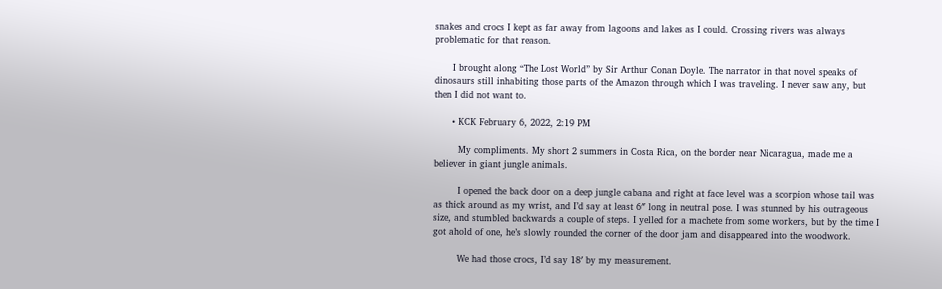snakes and crocs I kept as far away from lagoons and lakes as I could. Crossing rivers was always problematic for that reason.

      I brought along “The Lost World” by Sir Arthur Conan Doyle. The narrator in that novel speaks of dinosaurs still inhabiting those parts of the Amazon through which I was traveling. I never saw any, but then I did not want to.

      • KCK February 6, 2022, 2:19 PM

        My compliments. My short 2 summers in Costa Rica, on the border near Nicaragua, made me a believer in giant jungle animals.

        I opened the back door on a deep jungle cabana and right at face level was a scorpion whose tail was as thick around as my wrist, and I’d say at least 6″ long in neutral pose. I was stunned by his outrageous size, and stumbled backwards a couple of steps. I yelled for a machete from some workers, but by the time I got ahold of one, he’s slowly rounded the corner of the door jam and disappeared into the woodwork.

        We had those crocs, I’d say 18′ by my measurement.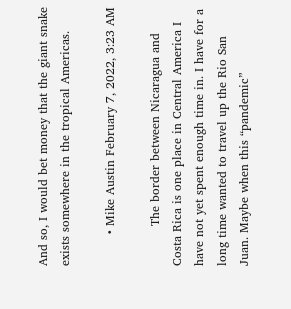And so, I would bet money that the giant snake exists somewhere in the tropical Americas.

        • Mike Austin February 7, 2022, 3:23 AM

          The border between Nicaragua and Costa Rica is one place in Central America I have not yet spent enough time in. I have for a long time wanted to travel up the Rio San Juan. Maybe when this “pandemic”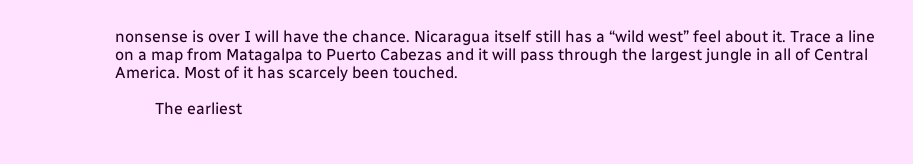nonsense is over I will have the chance. Nicaragua itself still has a “wild west” feel about it. Trace a line on a map from Matagalpa to Puerto Cabezas and it will pass through the largest jungle in all of Central America. Most of it has scarcely been touched.

          The earliest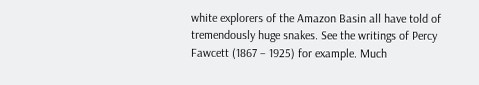white explorers of the Amazon Basin all have told of tremendously huge snakes. See the writings of Percy Fawcett (1867 – 1925) for example. Much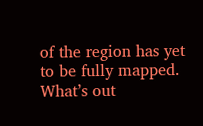of the region has yet to be fully mapped. What’s out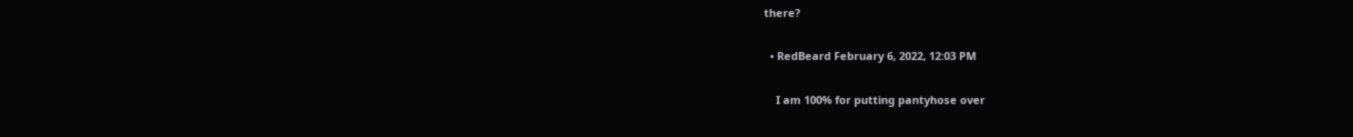there?

  • RedBeard February 6, 2022, 12:03 PM

    I am 100% for putting pantyhose over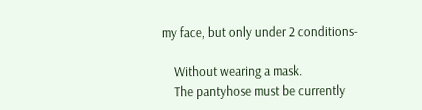my face, but only under 2 conditions-

    Without wearing a mask.
    The pantyhose must be currently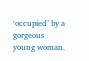‘occupied’ by a gorgeous young woman.